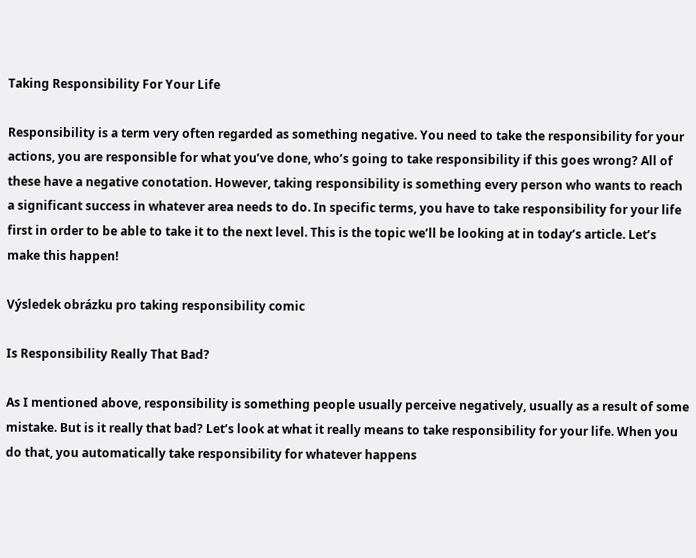Taking Responsibility For Your Life

Responsibility is a term very often regarded as something negative. You need to take the responsibility for your actions, you are responsible for what you’ve done, who’s going to take responsibility if this goes wrong? All of these have a negative conotation. However, taking responsibility is something every person who wants to reach a significant success in whatever area needs to do. In specific terms, you have to take responsibility for your life first in order to be able to take it to the next level. This is the topic we’ll be looking at in today’s article. Let’s make this happen!

Výsledek obrázku pro taking responsibility comic

Is Responsibility Really That Bad?

As I mentioned above, responsibility is something people usually perceive negatively, usually as a result of some mistake. But is it really that bad? Let’s look at what it really means to take responsibility for your life. When you do that, you automatically take responsibility for whatever happens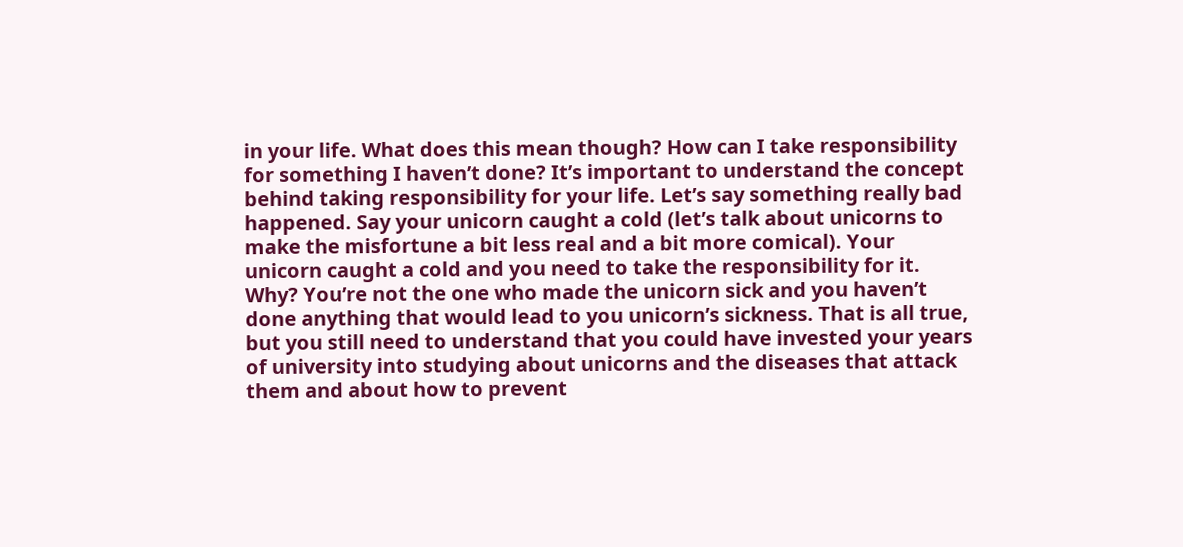in your life. What does this mean though? How can I take responsibility for something I haven’t done? It’s important to understand the concept behind taking responsibility for your life. Let’s say something really bad happened. Say your unicorn caught a cold (let’s talk about unicorns to make the misfortune a bit less real and a bit more comical). Your unicorn caught a cold and you need to take the responsibility for it. Why? You’re not the one who made the unicorn sick and you haven’t done anything that would lead to you unicorn’s sickness. That is all true, but you still need to understand that you could have invested your years of university into studying about unicorns and the diseases that attack them and about how to prevent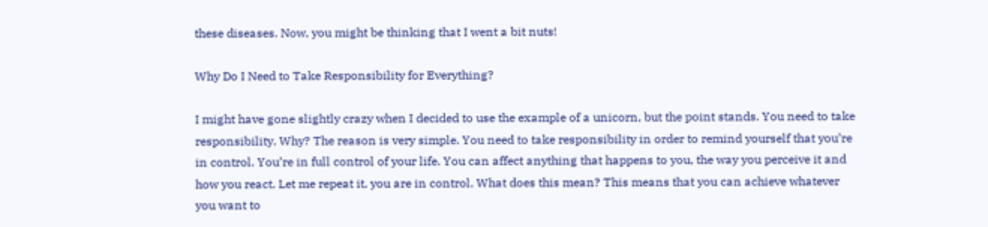these diseases. Now, you might be thinking that I went a bit nuts!

Why Do I Need to Take Responsibility for Everything?

I might have gone slightly crazy when I decided to use the example of a unicorn, but the point stands. You need to take responsibility. Why? The reason is very simple. You need to take responsibility in order to remind yourself that you’re in control. You’re in full control of your life. You can affect anything that happens to you, the way you perceive it and how you react. Let me repeat it, you are in control. What does this mean? This means that you can achieve whatever you want to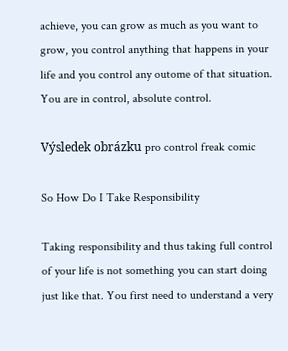achieve, you can grow as much as you want to grow, you control anything that happens in your life and you control any outome of that situation. You are in control, absolute control.

Výsledek obrázku pro control freak comic

So How Do I Take Responsibility

Taking responsibility and thus taking full control of your life is not something you can start doing just like that. You first need to understand a very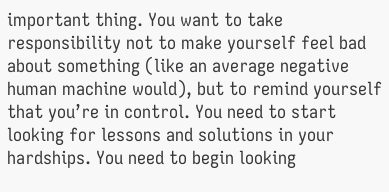important thing. You want to take responsibility not to make yourself feel bad about something (like an average negative human machine would), but to remind yourself that you’re in control. You need to start looking for lessons and solutions in your hardships. You need to begin looking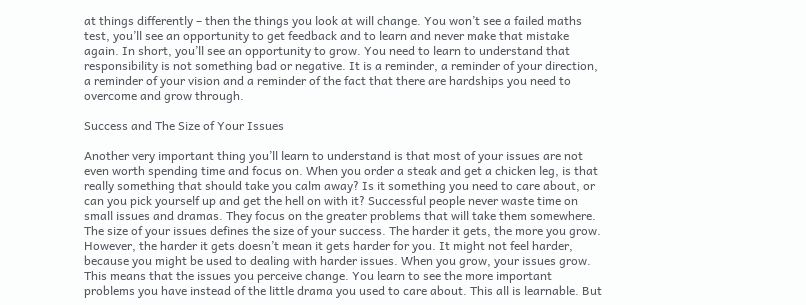at things differently – then the things you look at will change. You won’t see a failed maths test, you’ll see an opportunity to get feedback and to learn and never make that mistake again. In short, you’ll see an opportunity to grow. You need to learn to understand that responsibility is not something bad or negative. It is a reminder, a reminder of your direction, a reminder of your vision and a reminder of the fact that there are hardships you need to overcome and grow through.

Success and The Size of Your Issues

Another very important thing you’ll learn to understand is that most of your issues are not even worth spending time and focus on. When you order a steak and get a chicken leg, is that really something that should take you calm away? Is it something you need to care about, or can you pick yourself up and get the hell on with it? Successful people never waste time on small issues and dramas. They focus on the greater problems that will take them somewhere. The size of your issues defines the size of your success. The harder it gets, the more you grow. However, the harder it gets doesn’t mean it gets harder for you. It might not feel harder, because you might be used to dealing with harder issues. When you grow, your issues grow. This means that the issues you perceive change. You learn to see the more important problems you have instead of the little drama you used to care about. This all is learnable. But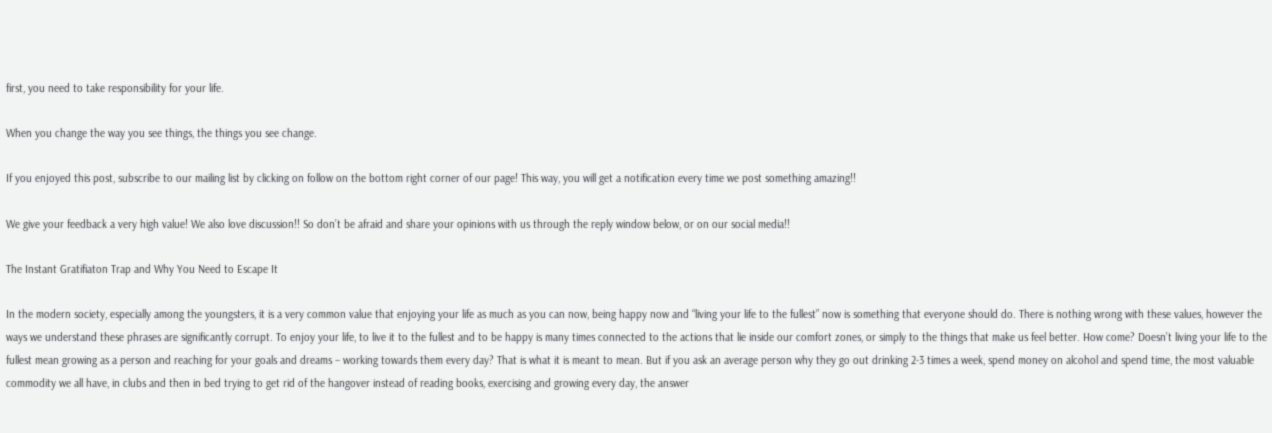first, you need to take responsibility for your life.

When you change the way you see things, the things you see change.

If you enjoyed this post, subscribe to our mailing list by clicking on follow on the bottom right corner of our page! This way, you will get a notification every time we post something amazing!!

We give your feedback a very high value! We also love discussion!! So don’t be afraid and share your opinions with us through the reply window below, or on our social media!!

The Instant Gratifiaton Trap and Why You Need to Escape It

In the modern society, especially among the youngsters, it is a very common value that enjoying your life as much as you can now, being happy now and “living your life to the fullest” now is something that everyone should do. There is nothing wrong with these values, however the ways we understand these phrases are significantly corrupt. To enjoy your life, to live it to the fullest and to be happy is many times connected to the actions that lie inside our comfort zones, or simply to the things that make us feel better. How come? Doesn’t living your life to the fullest mean growing as a person and reaching for your goals and dreams – working towards them every day? That is what it is meant to mean. But if you ask an average person why they go out drinking 2-3 times a week, spend money on alcohol and spend time, the most valuable commodity we all have, in clubs and then in bed trying to get rid of the hangover instead of reading books, exercising and growing every day, the answer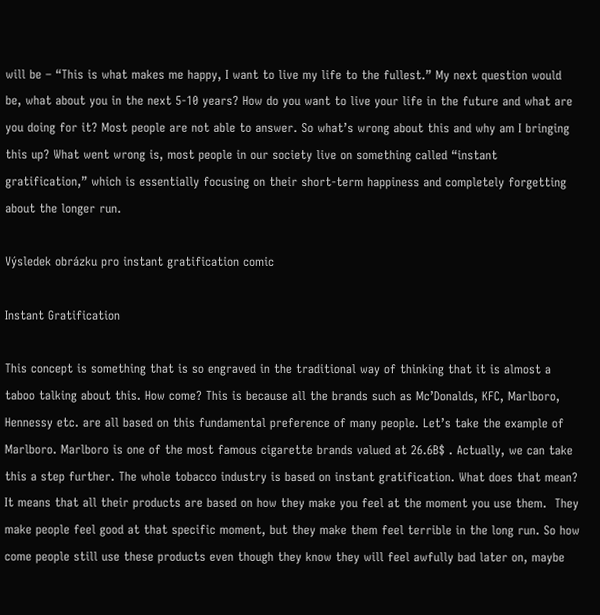will be – “This is what makes me happy, I want to live my life to the fullest.” My next question would be, what about you in the next 5-10 years? How do you want to live your life in the future and what are you doing for it? Most people are not able to answer. So what’s wrong about this and why am I bringing this up? What went wrong is, most people in our society live on something called “instant gratification,” which is essentially focusing on their short-term happiness and completely forgetting about the longer run.

Výsledek obrázku pro instant gratification comic

Instant Gratification

This concept is something that is so engraved in the traditional way of thinking that it is almost a taboo talking about this. How come? This is because all the brands such as Mc’Donalds, KFC, Marlboro, Hennessy etc. are all based on this fundamental preference of many people. Let’s take the example of Marlboro. Marlboro is one of the most famous cigarette brands valued at 26.6B$ . Actually, we can take this a step further. The whole tobacco industry is based on instant gratification. What does that mean? It means that all their products are based on how they make you feel at the moment you use them.  They make people feel good at that specific moment, but they make them feel terrible in the long run. So how come people still use these products even though they know they will feel awfully bad later on, maybe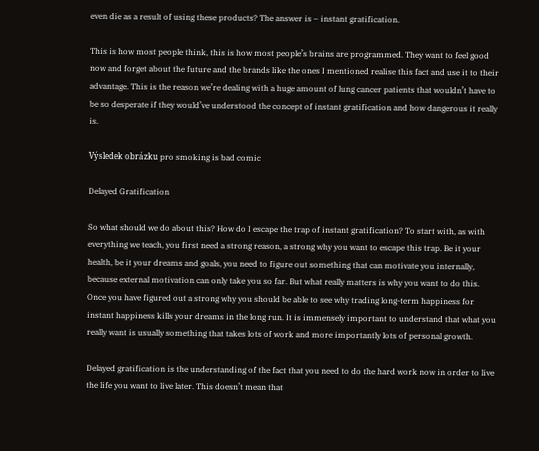even die as a result of using these products? The answer is – instant gratification.

This is how most people think, this is how most people’s brains are programmed. They want to feel good now and forget about the future and the brands like the ones I mentioned realise this fact and use it to their advantage. This is the reason we’re dealing with a huge amount of lung cancer patients that wouldn’t have to be so desperate if they would’ve understood the concept of instant gratification and how dangerous it really is.

Výsledek obrázku pro smoking is bad comic

Delayed Gratification

So what should we do about this? How do I escape the trap of instant gratification? To start with, as with everything we teach, you first need a strong reason, a strong why you want to escape this trap. Be it your health, be it your dreams and goals, you need to figure out something that can motivate you internally, because external motivation can only take you so far. But what really matters is why you want to do this. Once you have figured out a strong why you should be able to see why trading long-term happiness for instant happiness kills your dreams in the long run. It is immensely important to understand that what you really want is usually something that takes lots of work and more importantly lots of personal growth.

Delayed gratification is the understanding of the fact that you need to do the hard work now in order to live the life you want to live later. This doesn’t mean that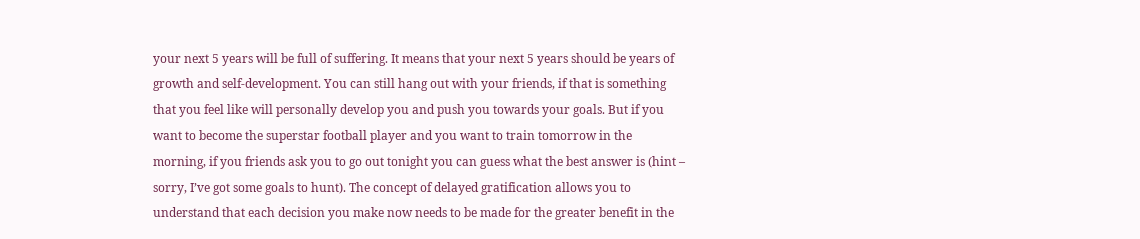your next 5 years will be full of suffering. It means that your next 5 years should be years of growth and self-development. You can still hang out with your friends, if that is something that you feel like will personally develop you and push you towards your goals. But if you want to become the superstar football player and you want to train tomorrow in the morning, if you friends ask you to go out tonight you can guess what the best answer is (hint – sorry, I’ve got some goals to hunt). The concept of delayed gratification allows you to understand that each decision you make now needs to be made for the greater benefit in the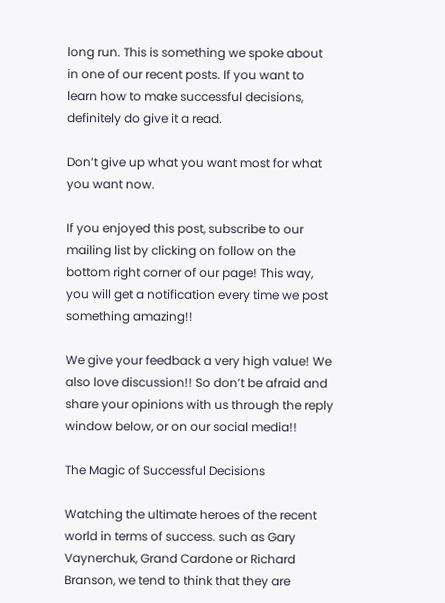long run. This is something we spoke about in one of our recent posts. If you want to learn how to make successful decisions, definitely do give it a read.

Don’t give up what you want most for what you want now.

If you enjoyed this post, subscribe to our mailing list by clicking on follow on the bottom right corner of our page! This way, you will get a notification every time we post something amazing!!

We give your feedback a very high value! We also love discussion!! So don’t be afraid and share your opinions with us through the reply window below, or on our social media!!

The Magic of Successful Decisions

Watching the ultimate heroes of the recent world in terms of success. such as Gary Vaynerchuk, Grand Cardone or Richard Branson, we tend to think that they are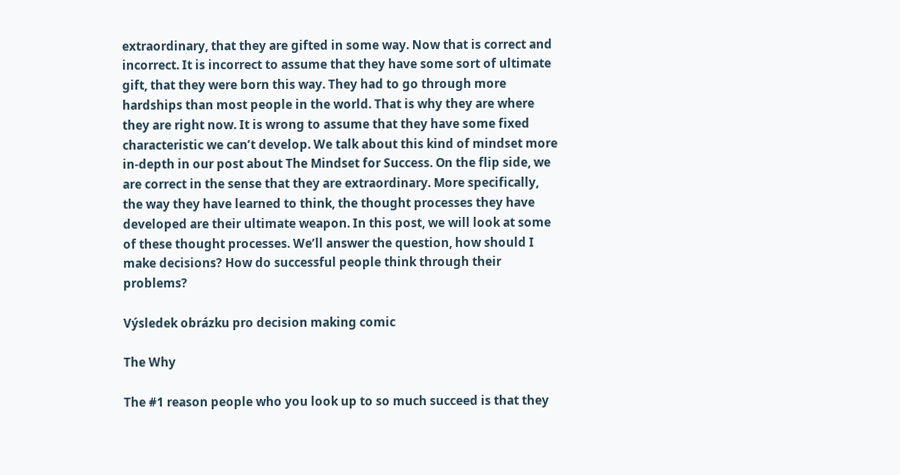extraordinary, that they are gifted in some way. Now that is correct and incorrect. It is incorrect to assume that they have some sort of ultimate gift, that they were born this way. They had to go through more hardships than most people in the world. That is why they are where they are right now. It is wrong to assume that they have some fixed characteristic we can’t develop. We talk about this kind of mindset more in-depth in our post about The Mindset for Success. On the flip side, we are correct in the sense that they are extraordinary. More specifically, the way they have learned to think, the thought processes they have developed are their ultimate weapon. In this post, we will look at some of these thought processes. We’ll answer the question, how should I make decisions? How do successful people think through their problems?

Výsledek obrázku pro decision making comic

The Why

The #1 reason people who you look up to so much succeed is that they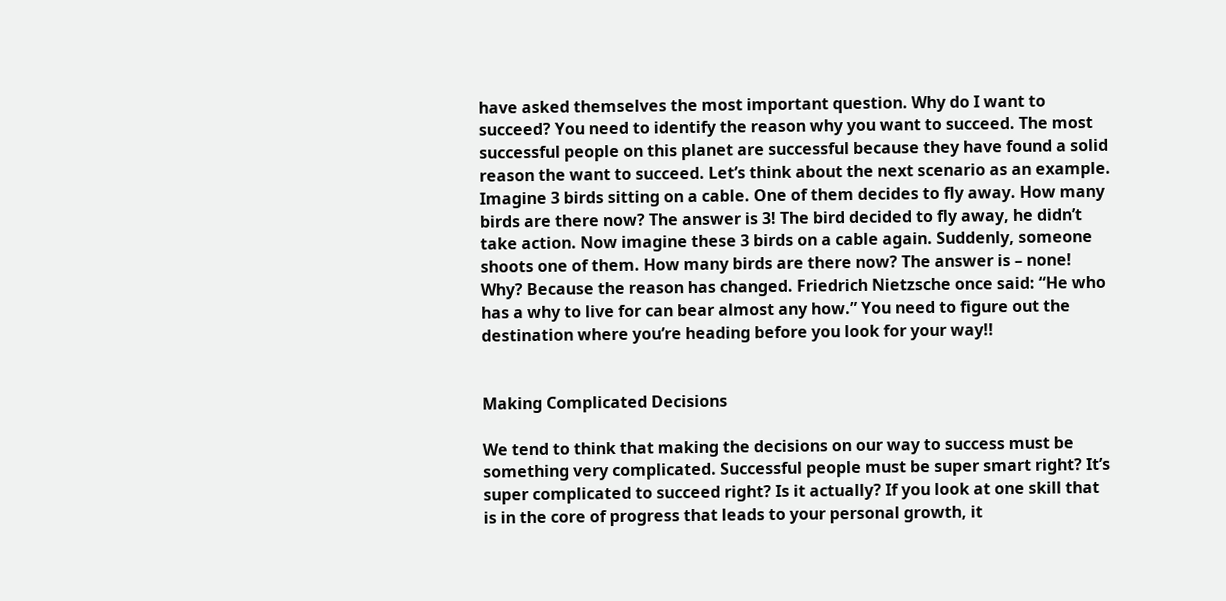have asked themselves the most important question. Why do I want to succeed? You need to identify the reason why you want to succeed. The most successful people on this planet are successful because they have found a solid reason the want to succeed. Let’s think about the next scenario as an example. Imagine 3 birds sitting on a cable. One of them decides to fly away. How many birds are there now? The answer is 3! The bird decided to fly away, he didn’t take action. Now imagine these 3 birds on a cable again. Suddenly, someone shoots one of them. How many birds are there now? The answer is – none! Why? Because the reason has changed. Friedrich Nietzsche once said: “He who has a why to live for can bear almost any how.” You need to figure out the destination where you’re heading before you look for your way!!


Making Complicated Decisions

We tend to think that making the decisions on our way to success must be something very complicated. Successful people must be super smart right? It’s super complicated to succeed right? Is it actually? If you look at one skill that is in the core of progress that leads to your personal growth, it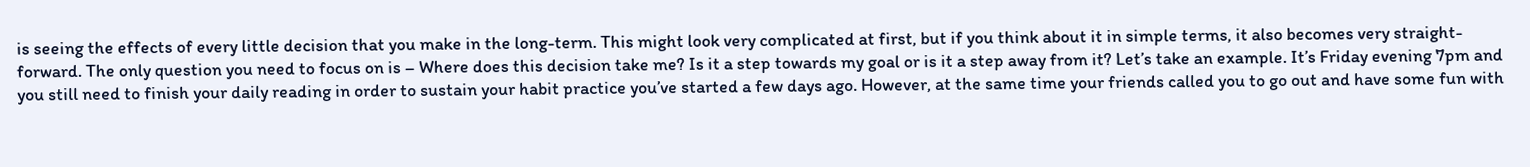is seeing the effects of every little decision that you make in the long-term. This might look very complicated at first, but if you think about it in simple terms, it also becomes very straight-forward. The only question you need to focus on is – Where does this decision take me? Is it a step towards my goal or is it a step away from it? Let’s take an example. It’s Friday evening 7pm and you still need to finish your daily reading in order to sustain your habit practice you’ve started a few days ago. However, at the same time your friends called you to go out and have some fun with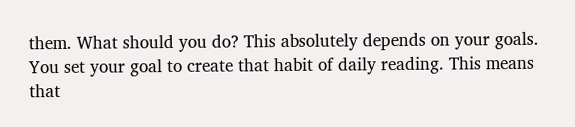them. What should you do? This absolutely depends on your goals. You set your goal to create that habit of daily reading. This means that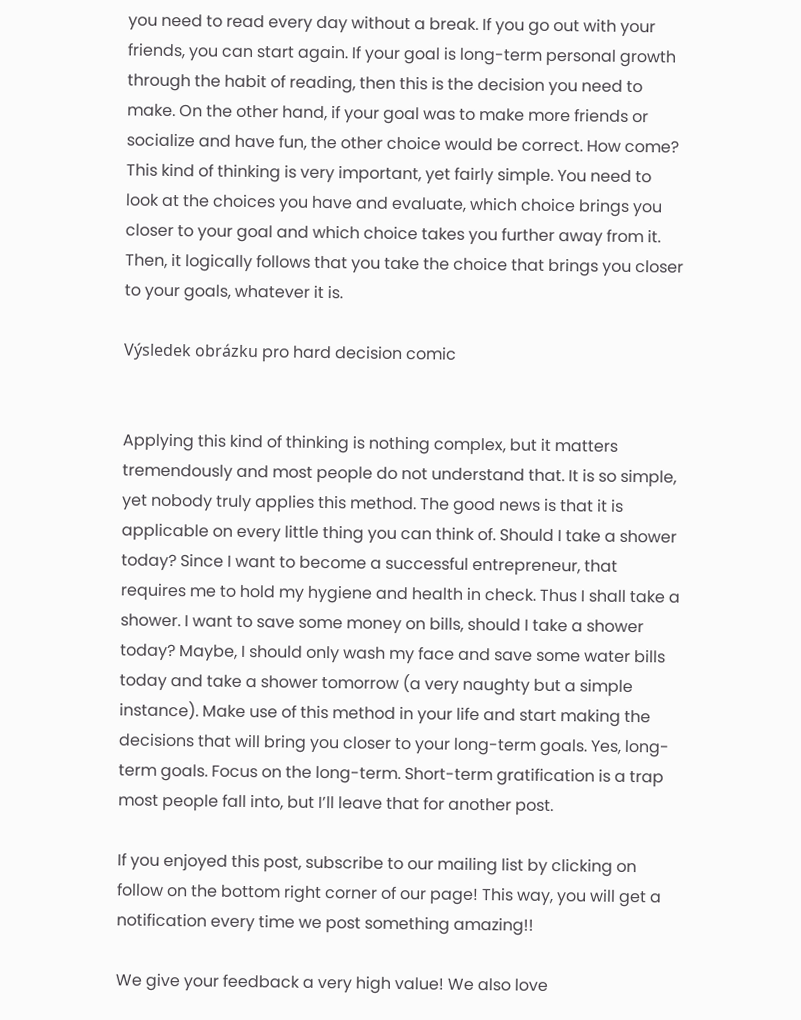you need to read every day without a break. If you go out with your friends, you can start again. If your goal is long-term personal growth through the habit of reading, then this is the decision you need to make. On the other hand, if your goal was to make more friends or socialize and have fun, the other choice would be correct. How come? This kind of thinking is very important, yet fairly simple. You need to look at the choices you have and evaluate, which choice brings you closer to your goal and which choice takes you further away from it. Then, it logically follows that you take the choice that brings you closer to your goals, whatever it is.

Výsledek obrázku pro hard decision comic


Applying this kind of thinking is nothing complex, but it matters tremendously and most people do not understand that. It is so simple, yet nobody truly applies this method. The good news is that it is applicable on every little thing you can think of. Should I take a shower today? Since I want to become a successful entrepreneur, that requires me to hold my hygiene and health in check. Thus I shall take a shower. I want to save some money on bills, should I take a shower today? Maybe, I should only wash my face and save some water bills today and take a shower tomorrow (a very naughty but a simple instance). Make use of this method in your life and start making the decisions that will bring you closer to your long-term goals. Yes, long-term goals. Focus on the long-term. Short-term gratification is a trap most people fall into, but I’ll leave that for another post.

If you enjoyed this post, subscribe to our mailing list by clicking on follow on the bottom right corner of our page! This way, you will get a notification every time we post something amazing!!

We give your feedback a very high value! We also love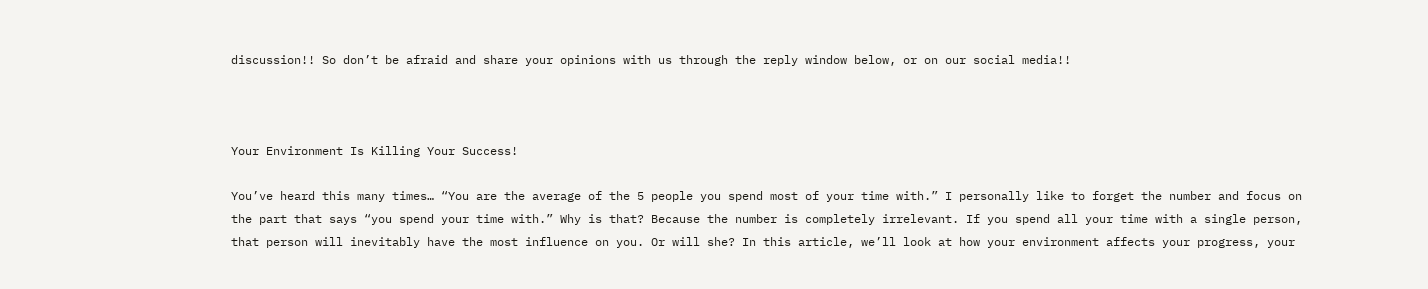discussion!! So don’t be afraid and share your opinions with us through the reply window below, or on our social media!!



Your Environment Is Killing Your Success!

You’ve heard this many times… “You are the average of the 5 people you spend most of your time with.” I personally like to forget the number and focus on the part that says “you spend your time with.” Why is that? Because the number is completely irrelevant. If you spend all your time with a single person, that person will inevitably have the most influence on you. Or will she? In this article, we’ll look at how your environment affects your progress, your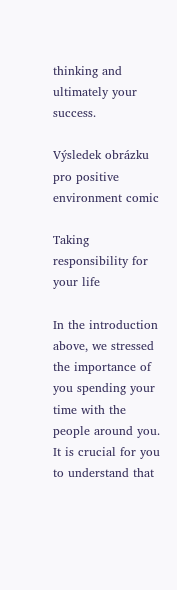thinking and ultimately your success.

Výsledek obrázku pro positive environment comic

Taking responsibility for your life

In the introduction above, we stressed the importance of you spending your time with the people around you. It is crucial for you to understand that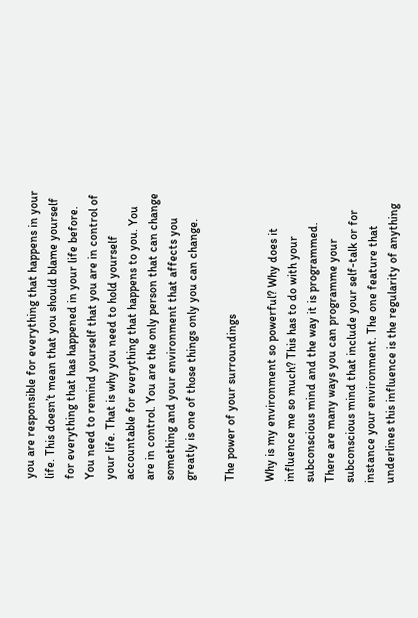you are responsible for everything that happens in your life. This doesn’t mean that you should blame yourself for everything that has happened in your life before. You need to remind yourself that you are in control of your life. That is why you need to hold yourself accountable for everything that happens to you. You are in control. You are the only person that can change something and your environment that affects you greatly is one of those things only you can change.

The power of your surroundings

Why is my environment so powerful? Why does it influence me so much? This has to do with your subconscious mind and the way it is programmed. There are many ways you can programme your subconscious mind that include your self-talk or for instance your environment. The one feature that underlines this influence is the regularity of anything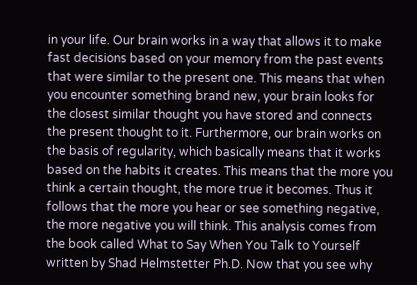in your life. Our brain works in a way that allows it to make fast decisions based on your memory from the past events that were similar to the present one. This means that when you encounter something brand new, your brain looks for the closest similar thought you have stored and connects the present thought to it. Furthermore, our brain works on the basis of regularity, which basically means that it works based on the habits it creates. This means that the more you think a certain thought, the more true it becomes. Thus it follows that the more you hear or see something negative, the more negative you will think. This analysis comes from the book called What to Say When You Talk to Yourself written by Shad Helmstetter Ph.D. Now that you see why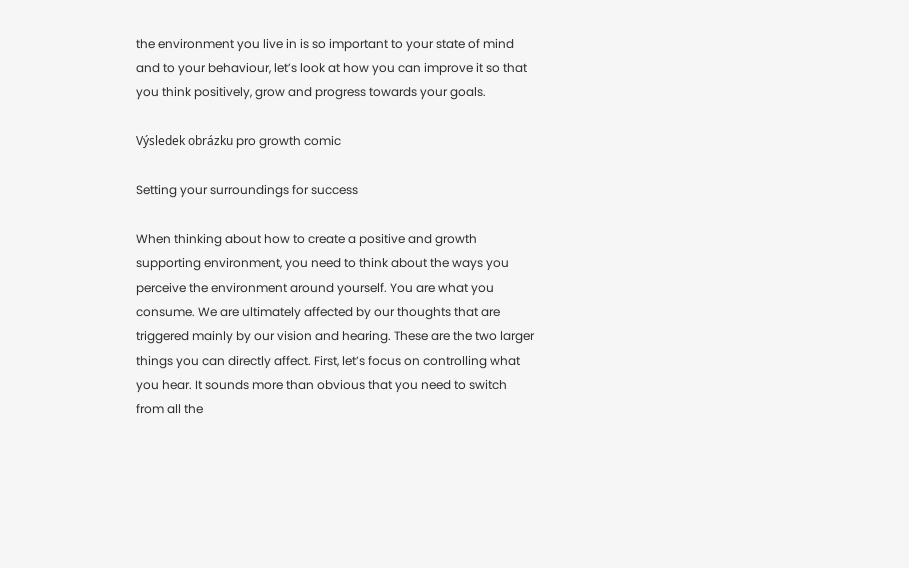the environment you live in is so important to your state of mind and to your behaviour, let’s look at how you can improve it so that you think positively, grow and progress towards your goals.

Výsledek obrázku pro growth comic

Setting your surroundings for success

When thinking about how to create a positive and growth supporting environment, you need to think about the ways you perceive the environment around yourself. You are what you consume. We are ultimately affected by our thoughts that are triggered mainly by our vision and hearing. These are the two larger things you can directly affect. First, let’s focus on controlling what you hear. It sounds more than obvious that you need to switch from all the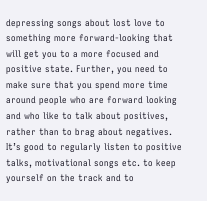depressing songs about lost love to something more forward-looking that will get you to a more focused and positive state. Further, you need to make sure that you spend more time around people who are forward looking and who like to talk about positives, rather than to brag about negatives. It’s good to regularly listen to positive talks, motivational songs etc. to keep yourself on the track and to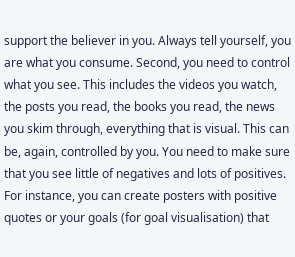support the believer in you. Always tell yourself, you are what you consume. Second, you need to control what you see. This includes the videos you watch, the posts you read, the books you read, the news you skim through, everything that is visual. This can be, again, controlled by you. You need to make sure that you see little of negatives and lots of positives. For instance, you can create posters with positive quotes or your goals (for goal visualisation) that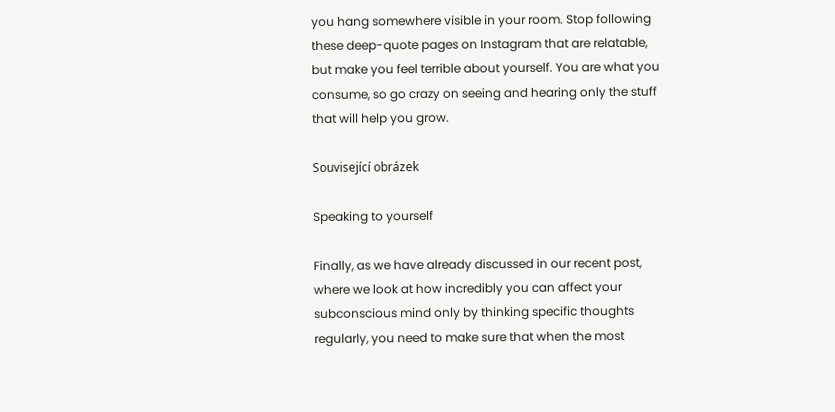you hang somewhere visible in your room. Stop following these deep-quote pages on Instagram that are relatable, but make you feel terrible about yourself. You are what you consume, so go crazy on seeing and hearing only the stuff that will help you grow.

Související obrázek

Speaking to yourself

Finally, as we have already discussed in our recent post, where we look at how incredibly you can affect your subconscious mind only by thinking specific thoughts regularly, you need to make sure that when the most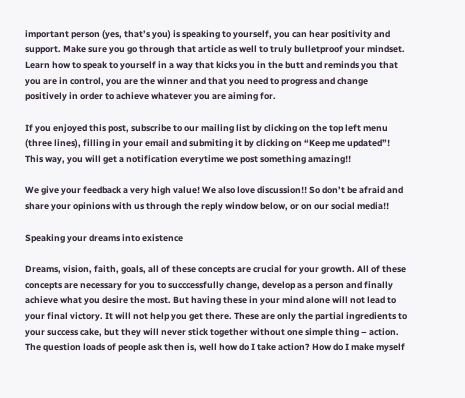important person (yes, that’s you) is speaking to yourself, you can hear positivity and support. Make sure you go through that article as well to truly bulletproof your mindset. Learn how to speak to yourself in a way that kicks you in the butt and reminds you that you are in control, you are the winner and that you need to progress and change positively in order to achieve whatever you are aiming for.

If you enjoyed this post, subscribe to our mailing list by clicking on the top left menu (three lines), filling in your email and submiting it by clicking on “Keep me updated”! This way, you will get a notification everytime we post something amazing!!

We give your feedback a very high value! We also love discussion!! So don’t be afraid and share your opinions with us through the reply window below, or on our social media!!

Speaking your dreams into existence

Dreams, vision, faith, goals, all of these concepts are crucial for your growth. All of these concepts are necessary for you to succcessfully change, develop as a person and finally achieve what you desire the most. But having these in your mind alone will not lead to your final victory. It will not help you get there. These are only the partial ingredients to your success cake, but they will never stick together without one simple thing – action. The question loads of people ask then is, well how do I take action? How do I make myself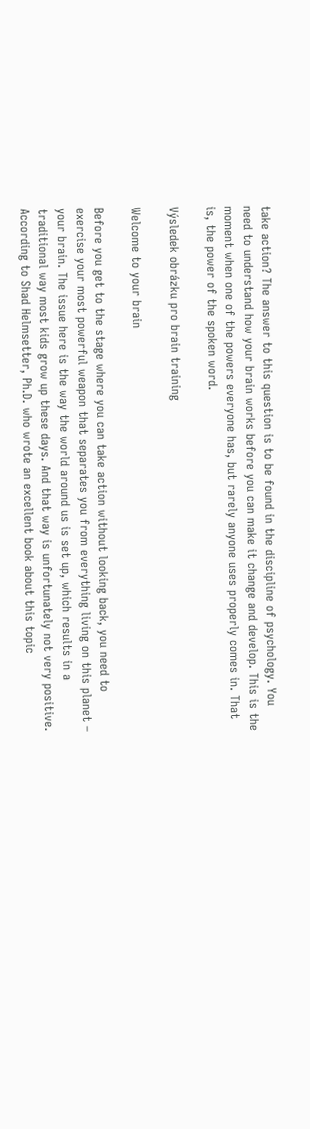take action? The answer to this question is to be found in the discipline of psychology. You need to understand how your brain works before you can make it change and develop. This is the moment when one of the powers everyone has, but rarely anyone uses properly comes in. That is, the power of the spoken word.

Výsledek obrázku pro brain training

Welcome to your brain

Before you get to the stage where you can take action without looking back, you need to exercise your most powerful weapon that separates you from everything living on this planet – your brain. The issue here is the way the world around us is set up, which results in a traditional way most kids grow up these days. And that way is unfortunately not very positive. According to Shad Helmsetter, Ph.D. who wrote an excellent book about this topic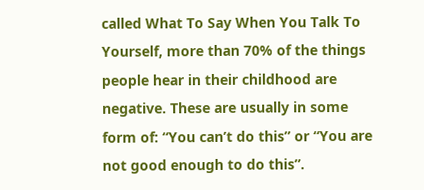called What To Say When You Talk To Yourself, more than 70% of the things people hear in their childhood are negative. These are usually in some form of: “You can’t do this” or “You are not good enough to do this”.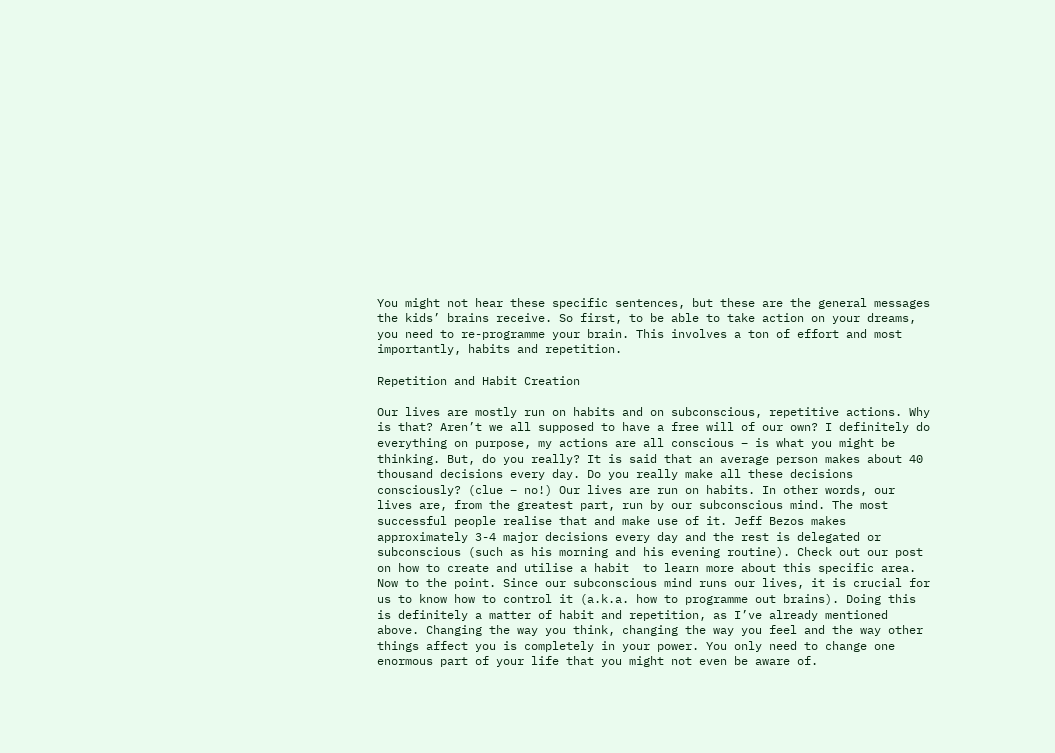You might not hear these specific sentences, but these are the general messages the kids’ brains receive. So first, to be able to take action on your dreams, you need to re-programme your brain. This involves a ton of effort and most importantly, habits and repetition.

Repetition and Habit Creation

Our lives are mostly run on habits and on subconscious, repetitive actions. Why is that? Aren’t we all supposed to have a free will of our own? I definitely do everything on purpose, my actions are all conscious – is what you might be thinking. But, do you really? It is said that an average person makes about 40 thousand decisions every day. Do you really make all these decisions consciously? (clue – no!) Our lives are run on habits. In other words, our lives are, from the greatest part, run by our subconscious mind. The most successful people realise that and make use of it. Jeff Bezos makes approximately 3-4 major decisions every day and the rest is delegated or subconscious (such as his morning and his evening routine). Check out our post on how to create and utilise a habit  to learn more about this specific area. Now to the point. Since our subconscious mind runs our lives, it is crucial for us to know how to control it (a.k.a. how to programme out brains). Doing this is definitely a matter of habit and repetition, as I’ve already mentioned above. Changing the way you think, changing the way you feel and the way other things affect you is completely in your power. You only need to change one enormous part of your life that you might not even be aware of.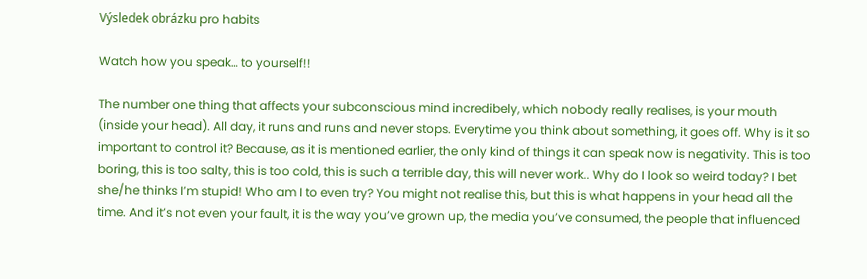Výsledek obrázku pro habits

Watch how you speak… to yourself!!

The number one thing that affects your subconscious mind incredibely, which nobody really realises, is your mouth (inside your head). All day, it runs and runs and never stops. Everytime you think about something, it goes off. Why is it so important to control it? Because, as it is mentioned earlier, the only kind of things it can speak now is negativity. This is too boring, this is too salty, this is too cold, this is such a terrible day, this will never work.. Why do I look so weird today? I bet she/he thinks I’m stupid! Who am I to even try? You might not realise this, but this is what happens in your head all the time. And it’s not even your fault, it is the way you’ve grown up, the media you’ve consumed, the people that influenced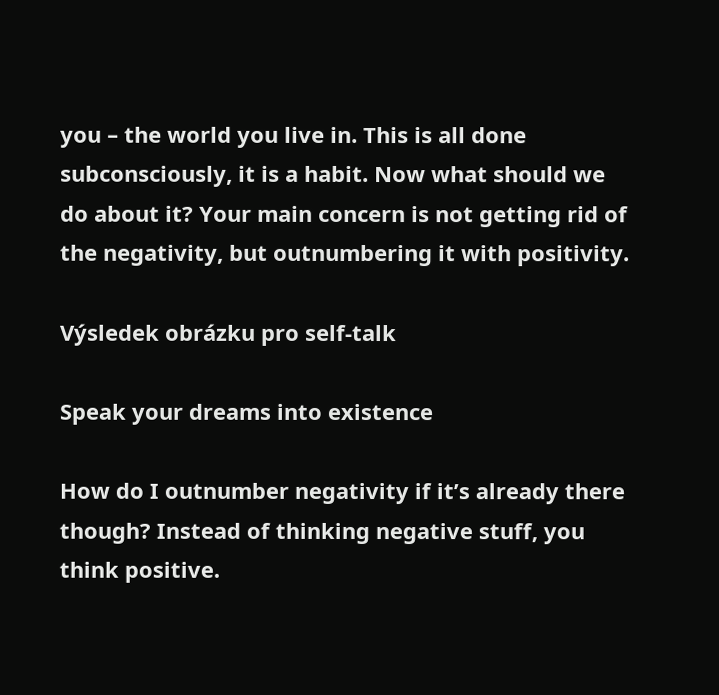you – the world you live in. This is all done subconsciously, it is a habit. Now what should we do about it? Your main concern is not getting rid of the negativity, but outnumbering it with positivity.

Výsledek obrázku pro self-talk

Speak your dreams into existence

How do I outnumber negativity if it’s already there though? Instead of thinking negative stuff, you think positive.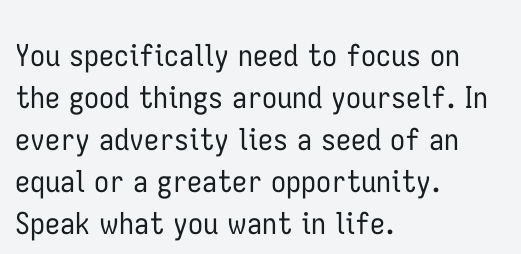You specifically need to focus on the good things around yourself. In every adversity lies a seed of an equal or a greater opportunity. Speak what you want in life.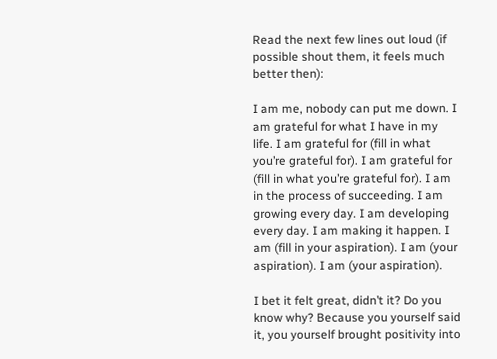Read the next few lines out loud (if possible shout them, it feels much better then):

I am me, nobody can put me down. I am grateful for what I have in my life. I am grateful for (fill in what you’re grateful for). I am grateful for (fill in what you’re grateful for). I am in the process of succeeding. I am growing every day. I am developing every day. I am making it happen. I am (fill in your aspiration). I am (your aspiration). I am (your aspiration).

I bet it felt great, didn’t it? Do you know why? Because you yourself said it, you yourself brought positivity into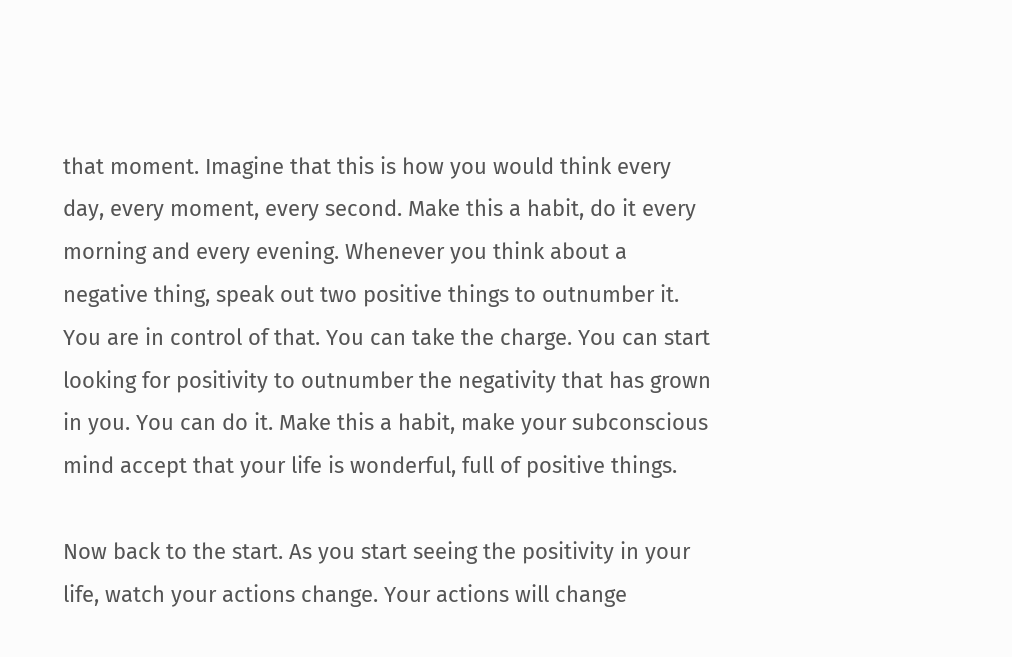that moment. Imagine that this is how you would think every day, every moment, every second. Make this a habit, do it every morning and every evening. Whenever you think about a negative thing, speak out two positive things to outnumber it. You are in control of that. You can take the charge. You can start looking for positivity to outnumber the negativity that has grown in you. You can do it. Make this a habit, make your subconscious mind accept that your life is wonderful, full of positive things.

Now back to the start. As you start seeing the positivity in your life, watch your actions change. Your actions will change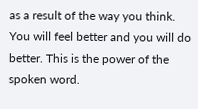as a result of the way you think. You will feel better and you will do better. This is the power of the spoken word.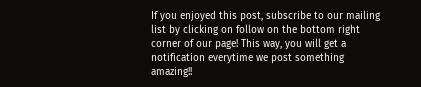If you enjoyed this post, subscribe to our mailing list by clicking on follow on the bottom right corner of our page! This way, you will get a notification everytime we post something amazing!!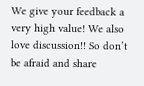We give your feedback a very high value! We also love discussion!! So don’t be afraid and share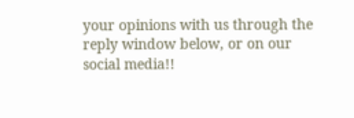your opinions with us through the reply window below, or on our social media!!